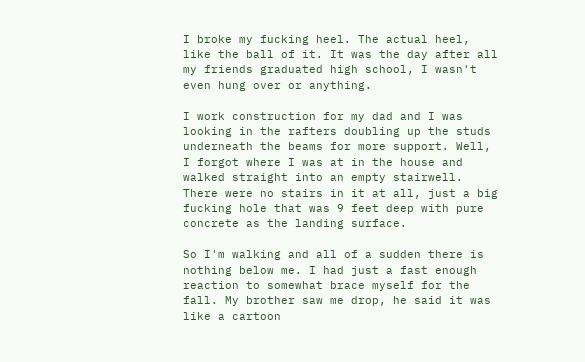I broke my fucking heel. The actual heel, like the ball of it. It was the day after all my friends graduated high school, I wasn't even hung over or anything.

I work construction for my dad and I was looking in the rafters doubling up the studs underneath the beams for more support. Well, I forgot where I was at in the house and walked straight into an empty stairwell. There were no stairs in it at all, just a big fucking hole that was 9 feet deep with pure concrete as the landing surface.

So I'm walking and all of a sudden there is nothing below me. I had just a fast enough reaction to somewhat brace myself for the fall. My brother saw me drop, he said it was like a cartoon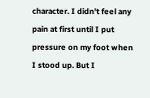character. I didn't feel any pain at first until I put pressure on my foot when I stood up. But I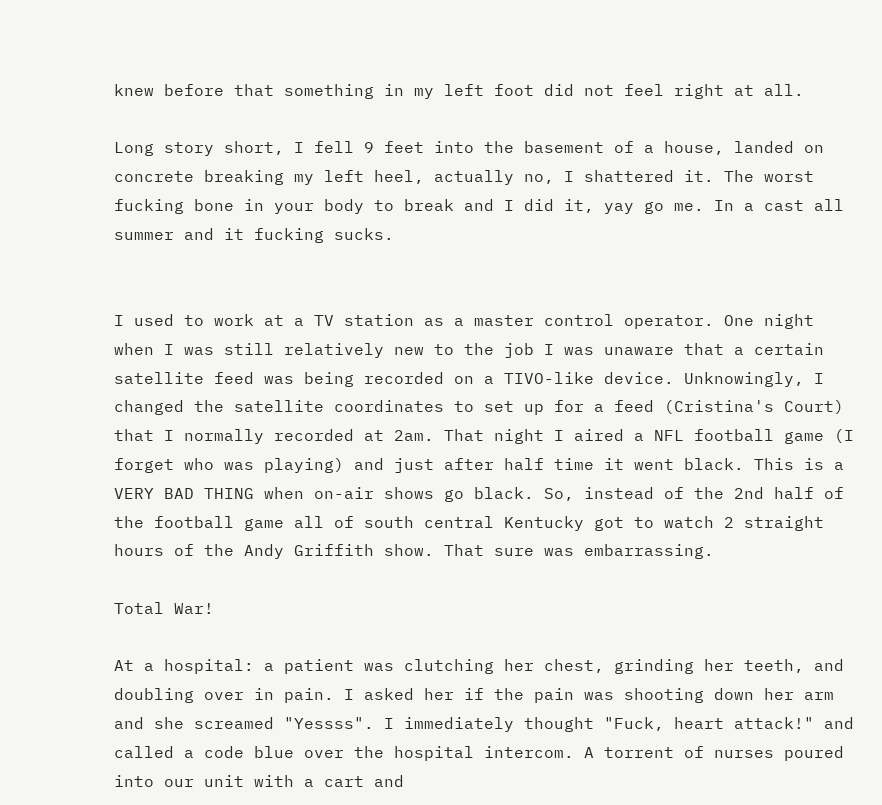knew before that something in my left foot did not feel right at all.

Long story short, I fell 9 feet into the basement of a house, landed on concrete breaking my left heel, actually no, I shattered it. The worst fucking bone in your body to break and I did it, yay go me. In a cast all summer and it fucking sucks.


I used to work at a TV station as a master control operator. One night when I was still relatively new to the job I was unaware that a certain satellite feed was being recorded on a TIVO-like device. Unknowingly, I changed the satellite coordinates to set up for a feed (Cristina's Court) that I normally recorded at 2am. That night I aired a NFL football game (I forget who was playing) and just after half time it went black. This is a VERY BAD THING when on-air shows go black. So, instead of the 2nd half of the football game all of south central Kentucky got to watch 2 straight hours of the Andy Griffith show. That sure was embarrassing.

Total War!

At a hospital: a patient was clutching her chest, grinding her teeth, and doubling over in pain. I asked her if the pain was shooting down her arm and she screamed "Yessss". I immediately thought "Fuck, heart attack!" and called a code blue over the hospital intercom. A torrent of nurses poured into our unit with a cart and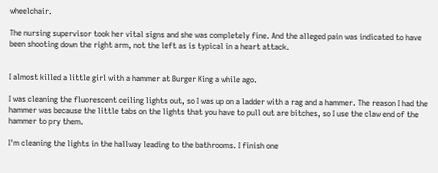wheelchair.

The nursing supervisor took her vital signs and she was completely fine. And the alleged pain was indicated to have been shooting down the right arm, not the left as is typical in a heart attack.


I almost killed a little girl with a hammer at Burger King a while ago.

I was cleaning the fluorescent ceiling lights out, so I was up on a ladder with a rag and a hammer. The reason I had the hammer was because the little tabs on the lights that you have to pull out are bitches, so I use the claw end of the hammer to pry them.

I'm cleaning the lights in the hallway leading to the bathrooms. I finish one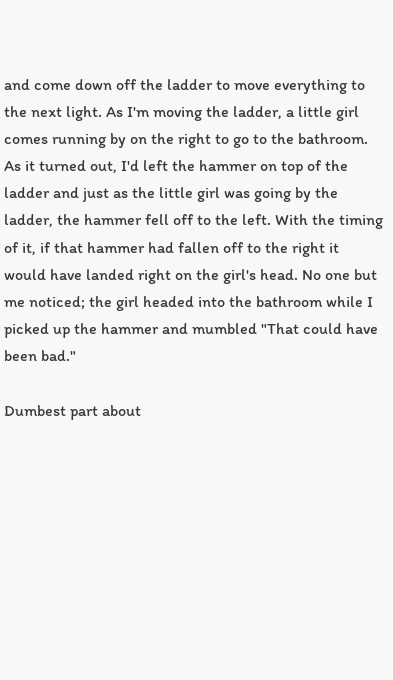and come down off the ladder to move everything to the next light. As I'm moving the ladder, a little girl comes running by on the right to go to the bathroom. As it turned out, I'd left the hammer on top of the ladder and just as the little girl was going by the ladder, the hammer fell off to the left. With the timing of it, if that hammer had fallen off to the right it would have landed right on the girl's head. No one but me noticed; the girl headed into the bathroom while I picked up the hammer and mumbled "That could have been bad."

Dumbest part about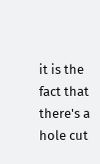it is the fact that there's a hole cut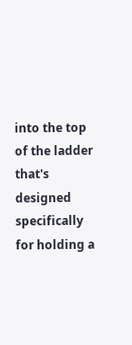into the top of the ladder that's designed specifically for holding a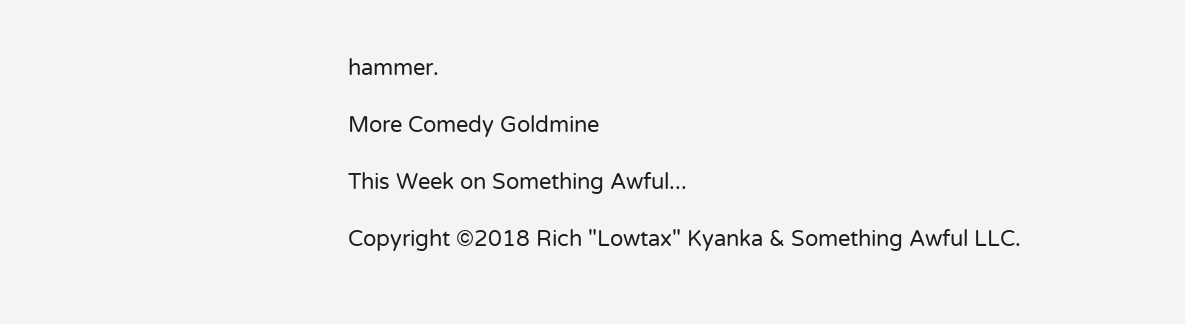hammer.

More Comedy Goldmine

This Week on Something Awful...

Copyright ©2018 Rich "Lowtax" Kyanka & Something Awful LLC.